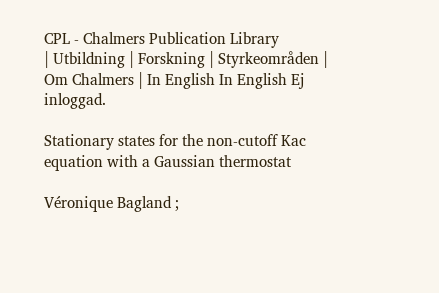CPL - Chalmers Publication Library
| Utbildning | Forskning | Styrkeområden | Om Chalmers | In English In English Ej inloggad.

Stationary states for the non-cutoff Kac equation with a Gaussian thermostat

Véronique Bagland ;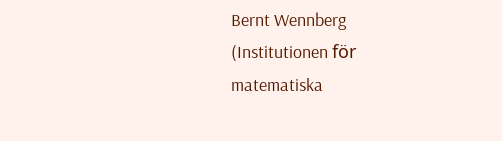Bernt Wennberg (Institutionen för matematiska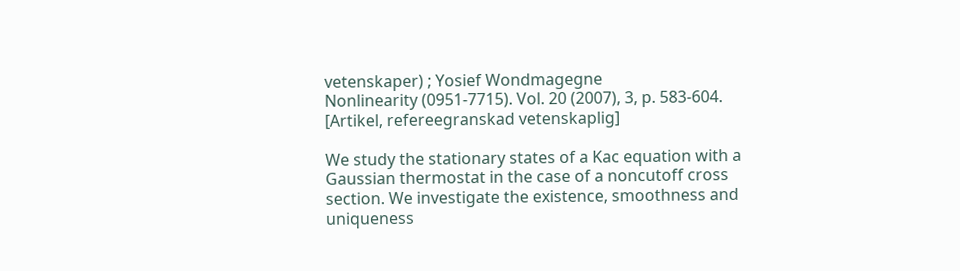vetenskaper) ; Yosief Wondmagegne
Nonlinearity (0951-7715). Vol. 20 (2007), 3, p. 583-604.
[Artikel, refereegranskad vetenskaplig]

We study the stationary states of a Kac equation with a Gaussian thermostat in the case of a noncutoff cross section. We investigate the existence, smoothness and uniqueness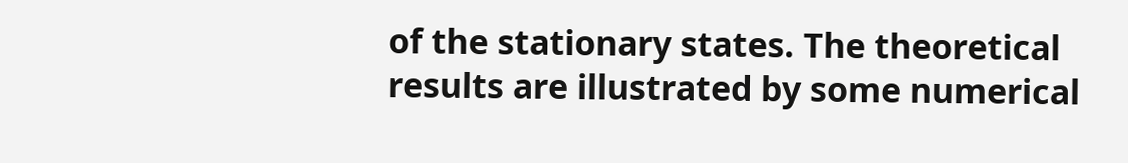of the stationary states. The theoretical results are illustrated by some numerical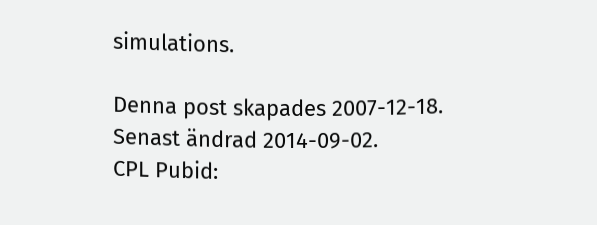simulations.

Denna post skapades 2007-12-18. Senast ändrad 2014-09-02.
CPL Pubid: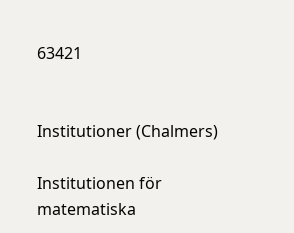63421


Institutioner (Chalmers)

Institutionen för matematiska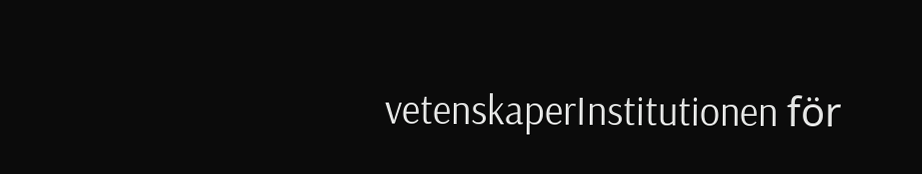vetenskaperInstitutionen för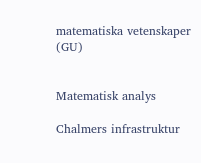matematiska vetenskaper (GU)


Matematisk analys

Chalmers infrastruktur